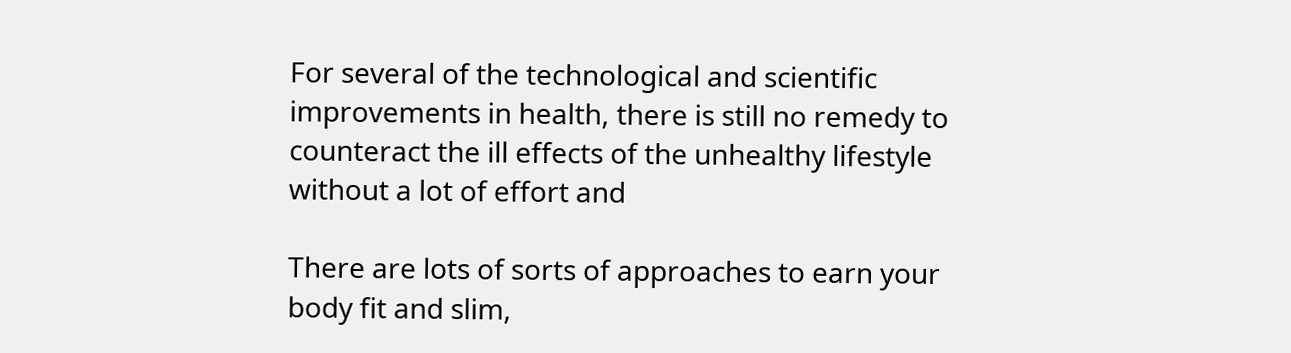For several of the technological and scientific improvements in health, there is still no remedy to counteract the ill effects of the unhealthy lifestyle without a lot of effort and

There are lots of sorts of approaches to earn your body fit and slim,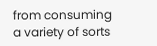from consuming a variety of sorts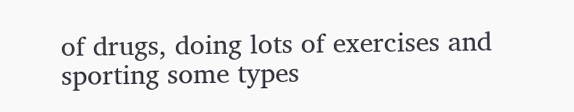of drugs, doing lots of exercises and sporting some types